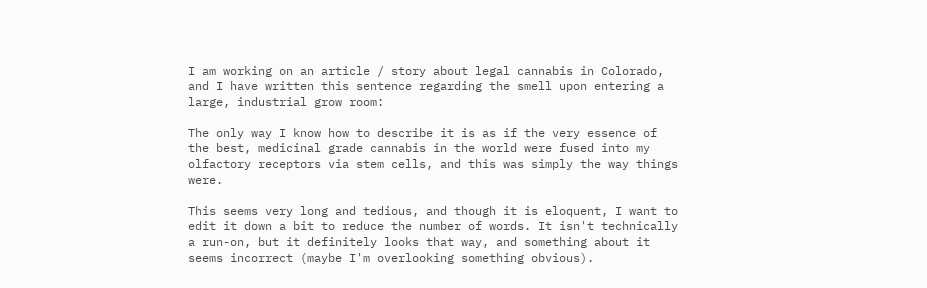I am working on an article / story about legal cannabis in Colorado, and I have written this sentence regarding the smell upon entering a large, industrial grow room:

The only way I know how to describe it is as if the very essence of the best, medicinal grade cannabis in the world were fused into my olfactory receptors via stem cells, and this was simply the way things were.

This seems very long and tedious, and though it is eloquent, I want to edit it down a bit to reduce the number of words. It isn't technically a run-on, but it definitely looks that way, and something about it seems incorrect (maybe I'm overlooking something obvious).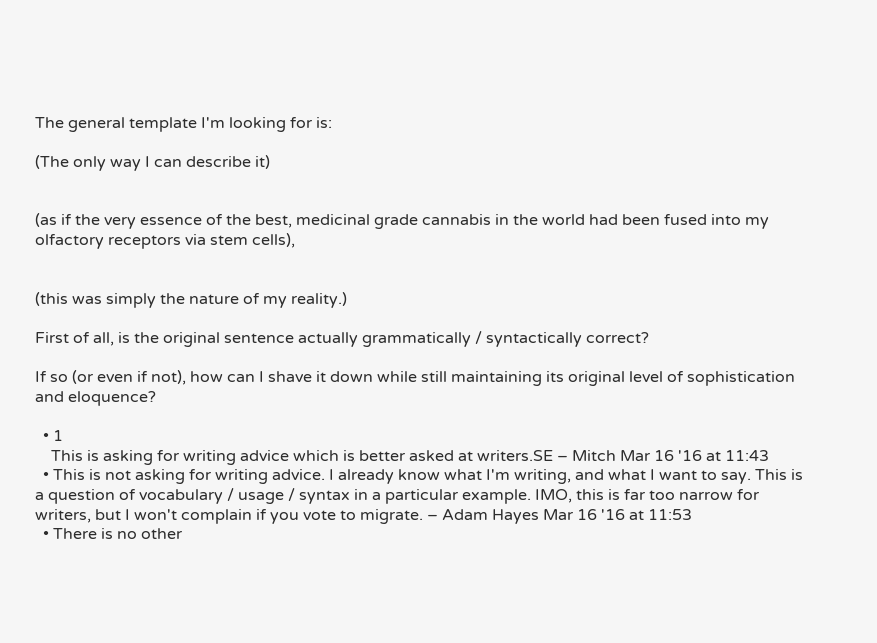The general template I'm looking for is:

(The only way I can describe it)


(as if the very essence of the best, medicinal grade cannabis in the world had been fused into my olfactory receptors via stem cells),


(this was simply the nature of my reality.)

First of all, is the original sentence actually grammatically / syntactically correct?

If so (or even if not), how can I shave it down while still maintaining its original level of sophistication and eloquence?

  • 1
    This is asking for writing advice which is better asked at writers.SE – Mitch Mar 16 '16 at 11:43
  • This is not asking for writing advice. I already know what I'm writing, and what I want to say. This is a question of vocabulary / usage / syntax in a particular example. IMO, this is far too narrow for writers, but I won't complain if you vote to migrate. – Adam Hayes Mar 16 '16 at 11:53
  • There is no other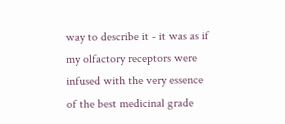way to describe it - it was as if my olfactory receptors were infused with the very essence of the best medicinal grade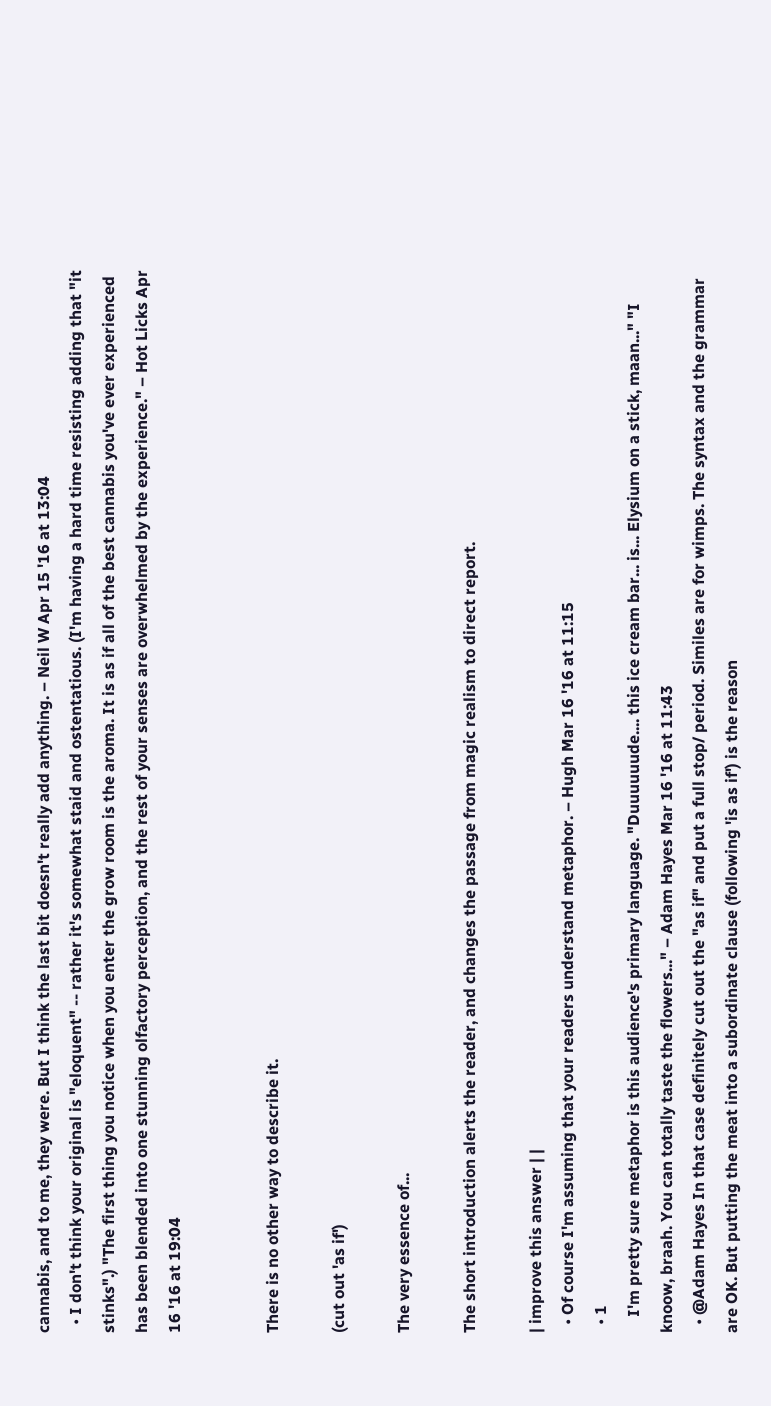cannabis, and to me, they were. But I think the last bit doesn't really add anything. – Neil W Apr 15 '16 at 13:04
  • I don't think your original is "eloquent" -- rather it's somewhat staid and ostentatious. (I'm having a hard time resisting adding that "it stinks".) "The first thing you notice when you enter the grow room is the aroma. It is as if all of the best cannabis you've ever experienced has been blended into one stunning olfactory perception, and the rest of your senses are overwhelmed by the experience." – Hot Licks Apr 16 '16 at 19:04


There is no other way to describe it.

(cut out 'as if')

The very essence of...

The short introduction alerts the reader, and changes the passage from magic realism to direct report.

| improve this answer | |
  • Of course I'm assuming that your readers understand metaphor. – Hugh Mar 16 '16 at 11:15
  • 1
    I'm pretty sure metaphor is this audience's primary language. "Duuuuuude.... this ice cream bar... is... Elysium on a stick, maan..." "I knoow, braah. You can totally taste the flowers..." – Adam Hayes Mar 16 '16 at 11:43
  • @Adam Hayes In that case definitely cut out the "as if" and put a full stop/ period. Similes are for wimps. The syntax and the grammar are OK. But putting the meat into a subordinate clause (following 'is as if') is the reason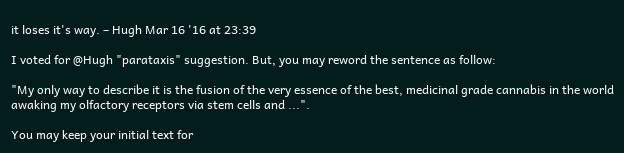it loses it's way. – Hugh Mar 16 '16 at 23:39

I voted for @Hugh "parataxis" suggestion. But, you may reword the sentence as follow:

"My only way to describe it is the fusion of the very essence of the best, medicinal grade cannabis in the world awaking my olfactory receptors via stem cells and ...".

You may keep your initial text for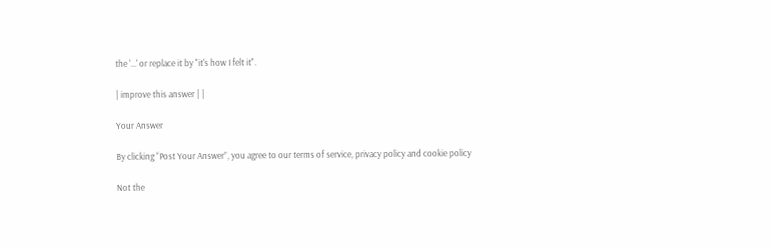the '...' or replace it by "it's how I felt it".

| improve this answer | |

Your Answer

By clicking “Post Your Answer”, you agree to our terms of service, privacy policy and cookie policy

Not the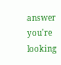answer you're looking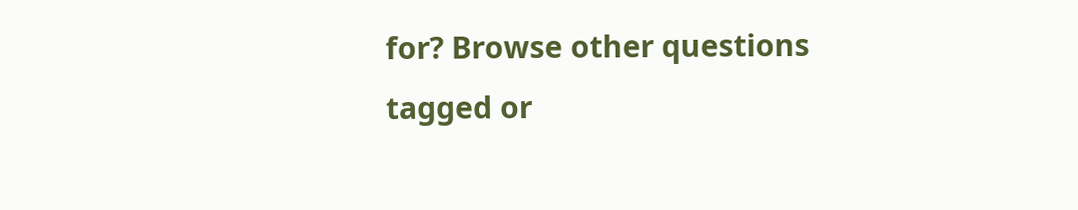for? Browse other questions tagged or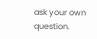ask your own question.